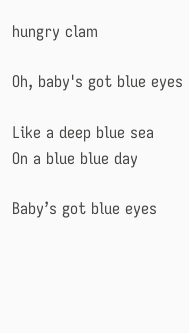hungry clam

Oh, baby's got blue eyes

Like a deep blue sea
On a blue blue day

Baby’s got blue eyes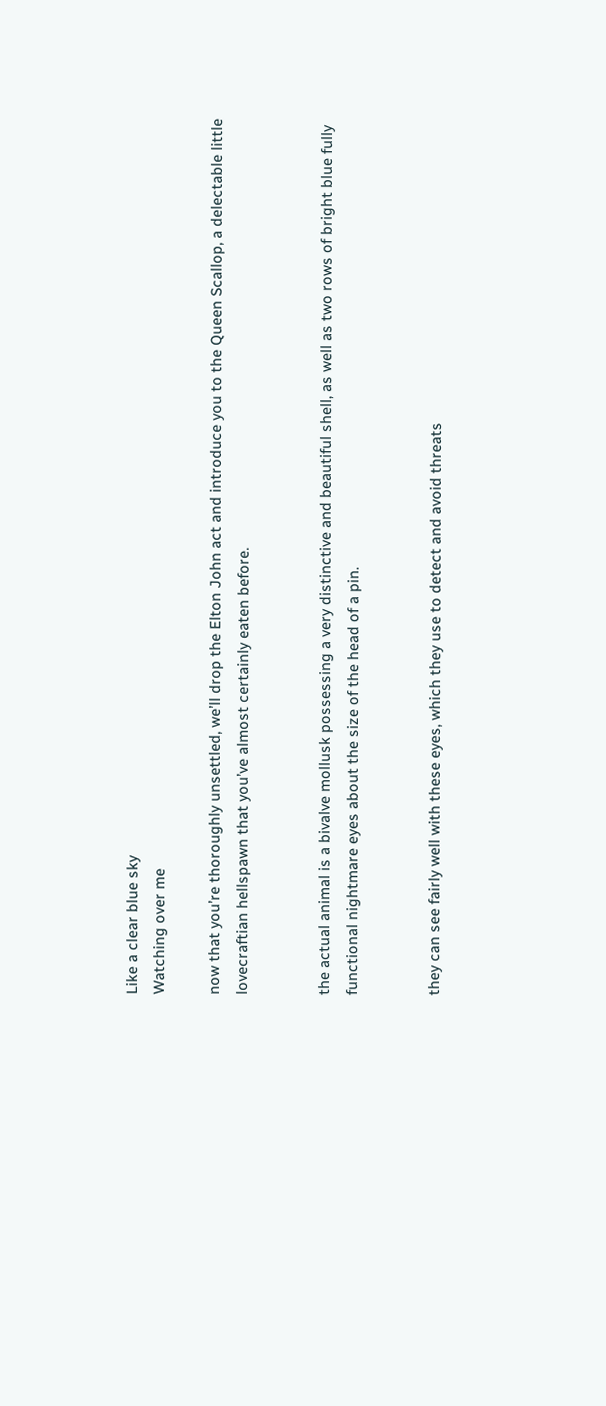Like a clear blue sky
Watching over me

now that you’re thoroughly unsettled, we’ll drop the Elton John act and introduce you to the Queen Scallop, a delectable little lovecraftian hellspawn that you’ve almost certainly eaten before.


the actual animal is a bivalve mollusk possessing a very distinctive and beautiful shell, as well as two rows of bright blue fully functional nightmare eyes about the size of the head of a pin.


they can see fairly well with these eyes, which they use to detect and avoid threats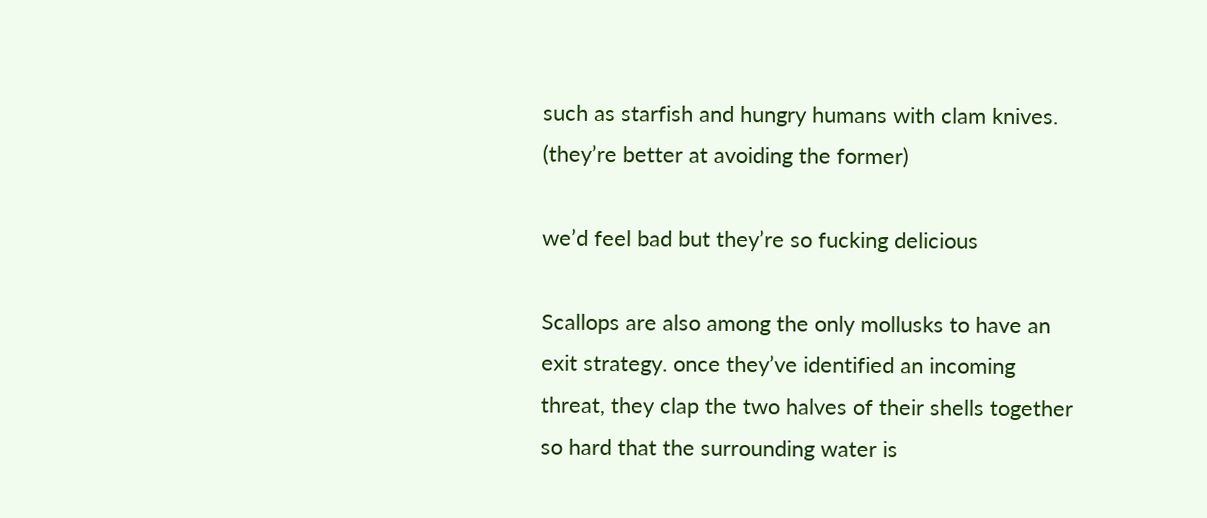such as starfish and hungry humans with clam knives. (they’re better at avoiding the former)

we’d feel bad but they’re so fucking delicious

Scallops are also among the only mollusks to have an exit strategy. once they’ve identified an incoming threat, they clap the two halves of their shells together so hard that the surrounding water is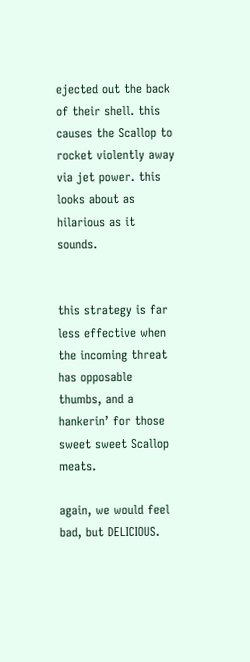ejected out the back of their shell. this causes the Scallop to rocket violently away via jet power. this looks about as hilarious as it sounds.


this strategy is far less effective when the incoming threat has opposable thumbs, and a hankerin’ for those sweet sweet Scallop meats.

again, we would feel bad, but DELICIOUS.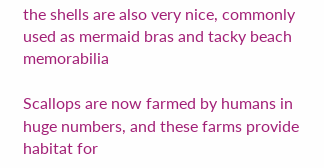the shells are also very nice, commonly used as mermaid bras and tacky beach memorabilia

Scallops are now farmed by humans in huge numbers, and these farms provide habitat for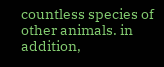countless species of other animals. in addition,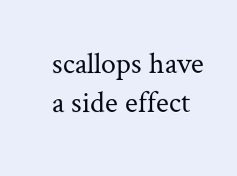scallops have a side effect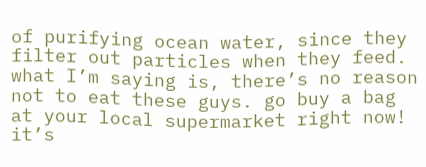of purifying ocean water, since they filter out particles when they feed. what I’m saying is, there’s no reason not to eat these guys. go buy a bag at your local supermarket right now! it’s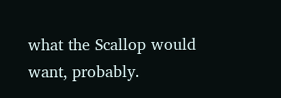what the Scallop would want, probably.